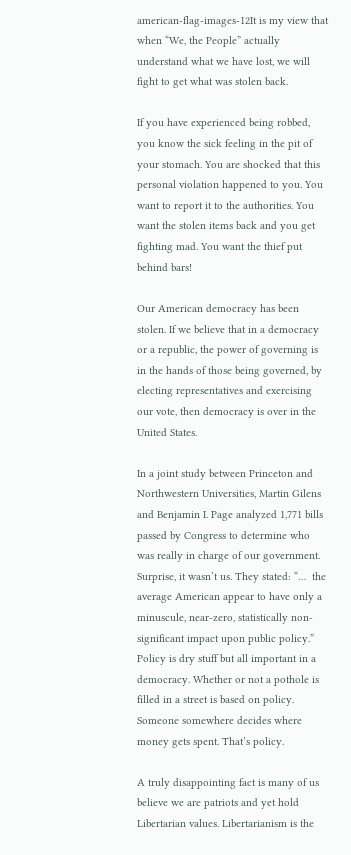american-flag-images-12It is my view that when “We, the People” actually understand what we have lost, we will fight to get what was stolen back.

If you have experienced being robbed, you know the sick feeling in the pit of your stomach. You are shocked that this personal violation happened to you. You want to report it to the authorities. You want the stolen items back and you get fighting mad. You want the thief put behind bars!

Our American democracy has been stolen. If we believe that in a democracy or a republic, the power of governing is in the hands of those being governed, by electing representatives and exercising our vote, then democracy is over in the United States.

In a joint study between Princeton and Northwestern Universities, Martin Gilens and Benjamin I. Page analyzed 1,771 bills passed by Congress to determine who was really in charge of our government. Surprise, it wasn’t us. They stated: “…  the average American appear to have only a minuscule, near-zero, statistically non-significant impact upon public policy.” Policy is dry stuff but all important in a democracy. Whether or not a pothole is filled in a street is based on policy. Someone somewhere decides where money gets spent. That’s policy.

A truly disappointing fact is many of us believe we are patriots and yet hold Libertarian values. Libertarianism is the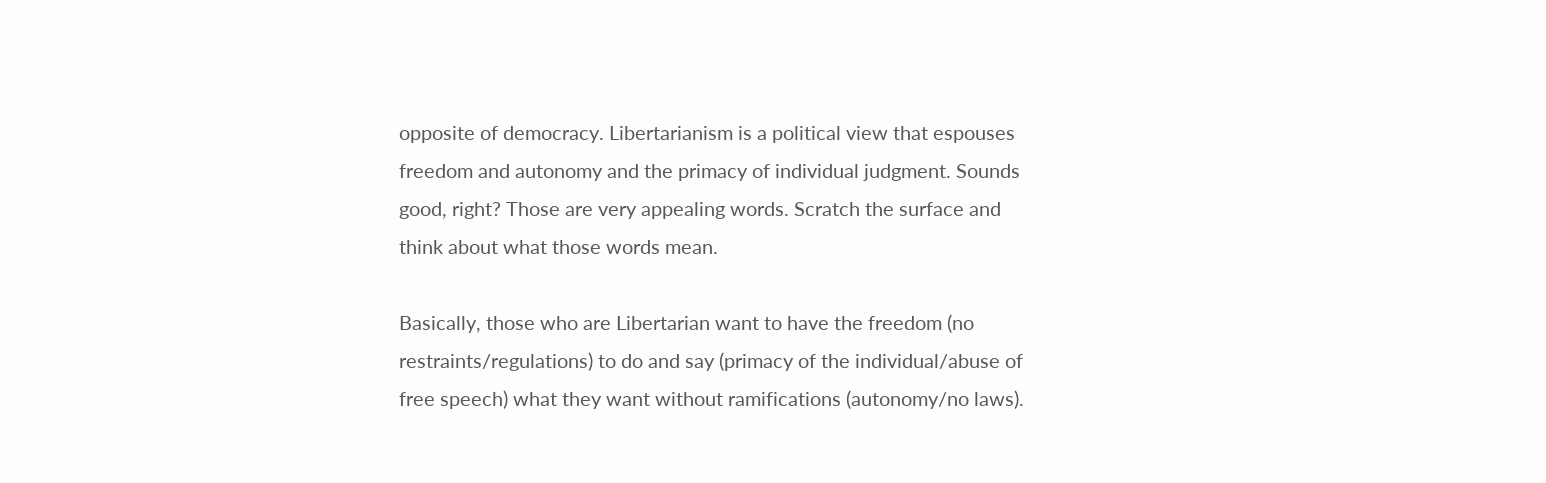opposite of democracy. Libertarianism is a political view that espouses freedom and autonomy and the primacy of individual judgment. Sounds good, right? Those are very appealing words. Scratch the surface and think about what those words mean.

Basically, those who are Libertarian want to have the freedom (no restraints/regulations) to do and say (primacy of the individual/abuse of free speech) what they want without ramifications (autonomy/no laws).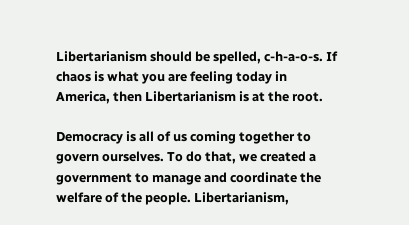Libertarianism should be spelled, c-h-a-o-s. If chaos is what you are feeling today in America, then Libertarianism is at the root.

Democracy is all of us coming together to govern ourselves. To do that, we created a government to manage and coordinate the welfare of the people. Libertarianism,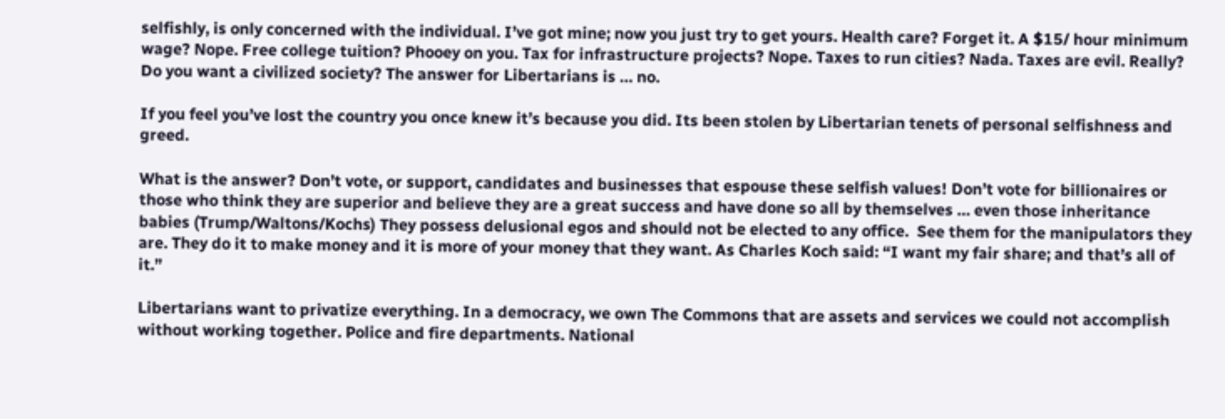selfishly, is only concerned with the individual. I’ve got mine; now you just try to get yours. Health care? Forget it. A $15/ hour minimum wage? Nope. Free college tuition? Phooey on you. Tax for infrastructure projects? Nope. Taxes to run cities? Nada. Taxes are evil. Really? Do you want a civilized society? The answer for Libertarians is … no.

If you feel you’ve lost the country you once knew it’s because you did. Its been stolen by Libertarian tenets of personal selfishness and greed.

What is the answer? Don’t vote, or support, candidates and businesses that espouse these selfish values! Don’t vote for billionaires or those who think they are superior and believe they are a great success and have done so all by themselves … even those inheritance babies (Trump/Waltons/Kochs) They possess delusional egos and should not be elected to any office.  See them for the manipulators they are. They do it to make money and it is more of your money that they want. As Charles Koch said: “I want my fair share; and that’s all of it.”

Libertarians want to privatize everything. In a democracy, we own The Commons that are assets and services we could not accomplish without working together. Police and fire departments. National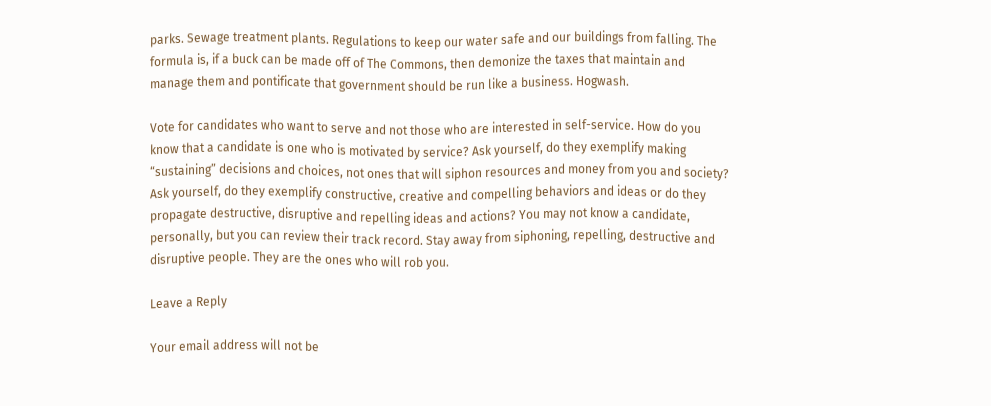parks. Sewage treatment plants. Regulations to keep our water safe and our buildings from falling. The formula is, if a buck can be made off of The Commons, then demonize the taxes that maintain and manage them and pontificate that government should be run like a business. Hogwash.

Vote for candidates who want to serve and not those who are interested in self-service. How do you know that a candidate is one who is motivated by service? Ask yourself, do they exemplify making “sustaining” decisions and choices, not ones that will siphon resources and money from you and society? Ask yourself, do they exemplify constructive, creative and compelling behaviors and ideas or do they propagate destructive, disruptive and repelling ideas and actions? You may not know a candidate, personally, but you can review their track record. Stay away from siphoning, repelling, destructive and disruptive people. They are the ones who will rob you.

Leave a Reply

Your email address will not be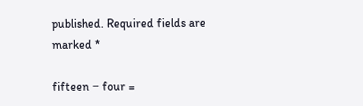published. Required fields are marked *

fifteen − four =